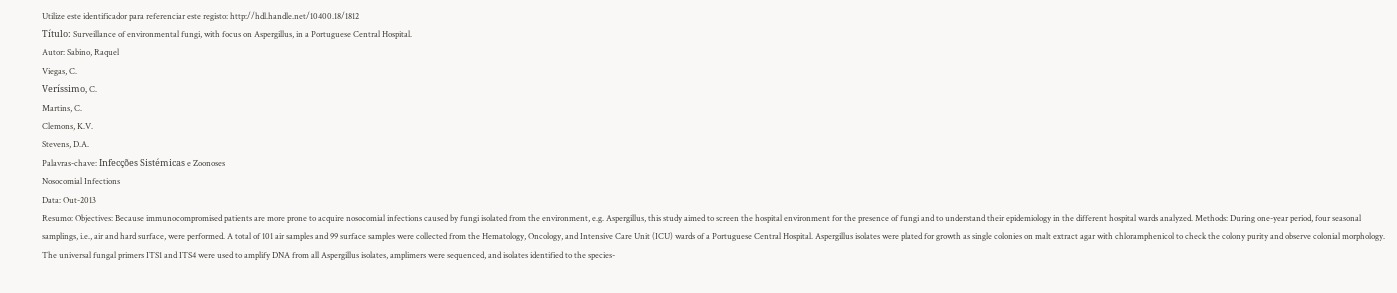Utilize este identificador para referenciar este registo: http://hdl.handle.net/10400.18/1812
Título: Surveillance of environmental fungi, with focus on Aspergillus, in a Portuguese Central Hospital.
Autor: Sabino, Raquel
Viegas, C.
Veríssimo, C.
Martins, C.
Clemons, K.V.
Stevens, D.A.
Palavras-chave: Infecções Sistémicas e Zoonoses
Nosocomial Infections
Data: Out-2013
Resumo: Objectives: Because immunocompromised patients are more prone to acquire nosocomial infections caused by fungi isolated from the environment, e.g. Aspergillus, this study aimed to screen the hospital environment for the presence of fungi and to understand their epidemiology in the different hospital wards analyzed. Methods: During one-year period, four seasonal samplings, i.e., air and hard surface, were performed. A total of 101 air samples and 99 surface samples were collected from the Hematology, Oncology, and Intensive Care Unit (ICU) wards of a Portuguese Central Hospital. Aspergillus isolates were plated for growth as single colonies on malt extract agar with chloramphenicol to check the colony purity and observe colonial morphology. The universal fungal primers ITS1 and ITS4 were used to amplify DNA from all Aspergillus isolates, amplimers were sequenced, and isolates identified to the species-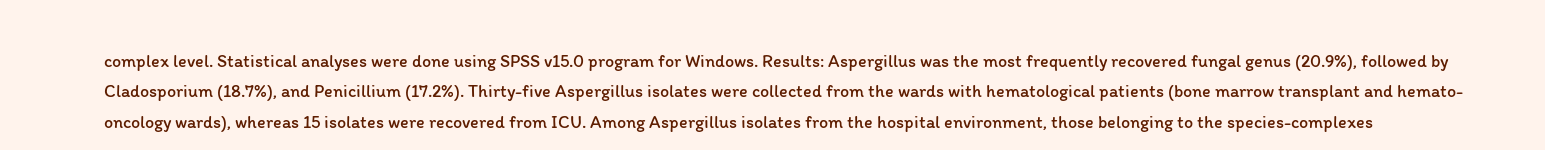complex level. Statistical analyses were done using SPSS v15.0 program for Windows. Results: Aspergillus was the most frequently recovered fungal genus (20.9%), followed by Cladosporium (18.7%), and Penicillium (17.2%). Thirty-five Aspergillus isolates were collected from the wards with hematological patients (bone marrow transplant and hemato-oncology wards), whereas 15 isolates were recovered from ICU. Among Aspergillus isolates from the hospital environment, those belonging to the species-complexes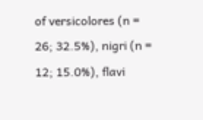of versicolores (n = 26; 32.5%), nigri (n = 12; 15.0%), flavi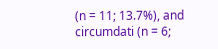(n = 11; 13.7%), and circumdati (n = 6;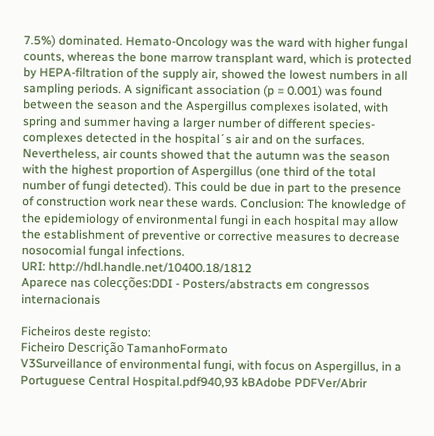7.5%) dominated. Hemato-Oncology was the ward with higher fungal counts, whereas the bone marrow transplant ward, which is protected by HEPA-filtration of the supply air, showed the lowest numbers in all sampling periods. A significant association (p = 0.001) was found between the season and the Aspergillus complexes isolated, with spring and summer having a larger number of different species-complexes detected in the hospital´s air and on the surfaces. Nevertheless, air counts showed that the autumn was the season with the highest proportion of Aspergillus (one third of the total number of fungi detected). This could be due in part to the presence of construction work near these wards. Conclusion: The knowledge of the epidemiology of environmental fungi in each hospital may allow the establishment of preventive or corrective measures to decrease nosocomial fungal infections.
URI: http://hdl.handle.net/10400.18/1812
Aparece nas colecções:DDI - Posters/abstracts em congressos internacionais

Ficheiros deste registo:
Ficheiro Descrição TamanhoFormato
V3Surveillance of environmental fungi, with focus on Aspergillus, in a Portuguese Central Hospital.pdf940,93 kBAdobe PDFVer/Abrir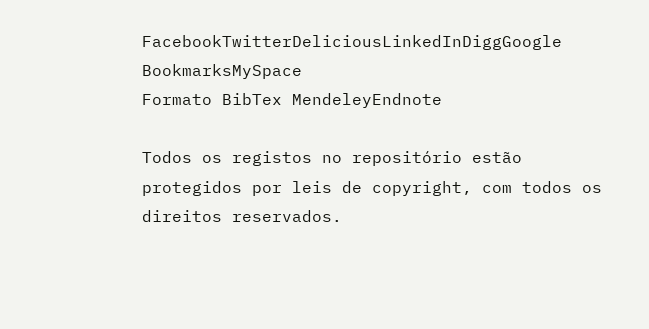FacebookTwitterDeliciousLinkedInDiggGoogle BookmarksMySpace
Formato BibTex MendeleyEndnote

Todos os registos no repositório estão protegidos por leis de copyright, com todos os direitos reservados.